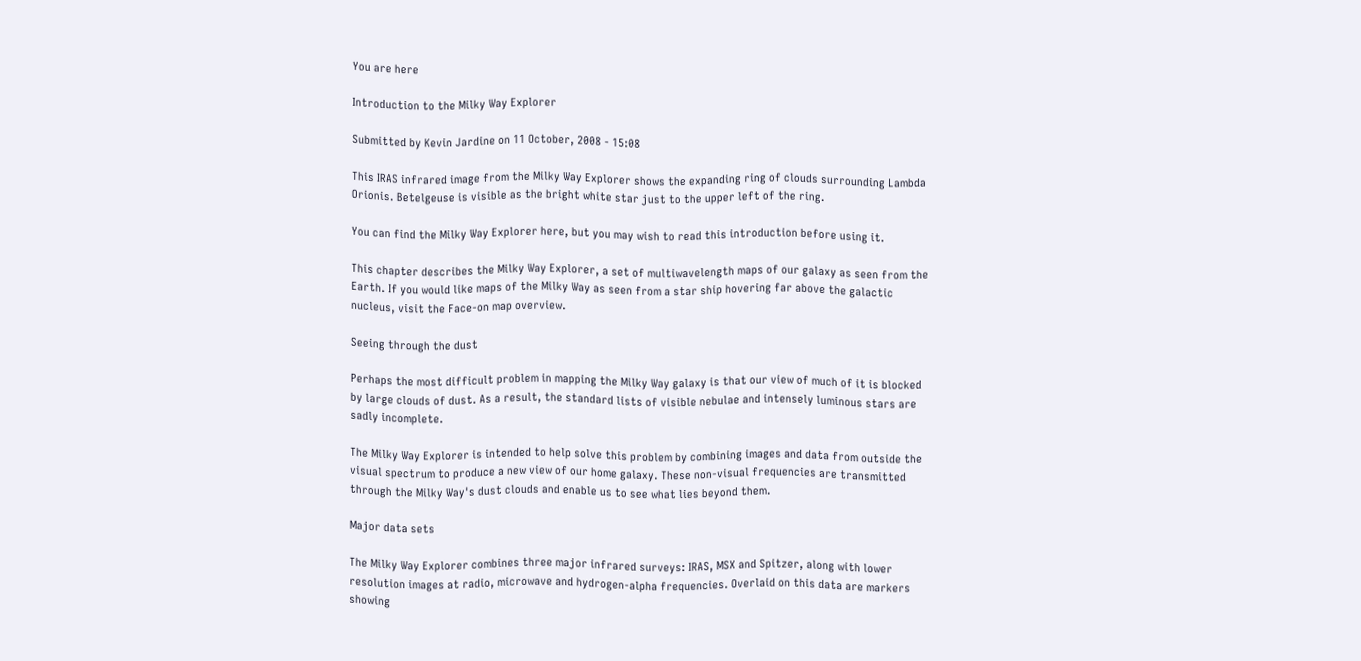You are here

Introduction to the Milky Way Explorer

Submitted by Kevin Jardine on 11 October, 2008 - 15:08

This IRAS infrared image from the Milky Way Explorer shows the expanding ring of clouds surrounding Lambda Orionis. Betelgeuse is visible as the bright white star just to the upper left of the ring.

You can find the Milky Way Explorer here, but you may wish to read this introduction before using it.

This chapter describes the Milky Way Explorer, a set of multiwavelength maps of our galaxy as seen from the Earth. If you would like maps of the Milky Way as seen from a star ship hovering far above the galactic nucleus, visit the Face-on map overview.

Seeing through the dust

Perhaps the most difficult problem in mapping the Milky Way galaxy is that our view of much of it is blocked by large clouds of dust. As a result, the standard lists of visible nebulae and intensely luminous stars are sadly incomplete.

The Milky Way Explorer is intended to help solve this problem by combining images and data from outside the visual spectrum to produce a new view of our home galaxy. These non-visual frequencies are transmitted through the Milky Way's dust clouds and enable us to see what lies beyond them.

Major data sets

The Milky Way Explorer combines three major infrared surveys: IRAS, MSX and Spitzer, along with lower resolution images at radio, microwave and hydrogen-alpha frequencies. Overlaid on this data are markers showing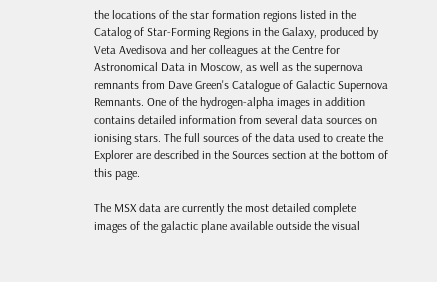the locations of the star formation regions listed in the Catalog of Star-Forming Regions in the Galaxy, produced by Veta Avedisova and her colleagues at the Centre for Astronomical Data in Moscow, as well as the supernova remnants from Dave Green's Catalogue of Galactic Supernova Remnants. One of the hydrogen-alpha images in addition contains detailed information from several data sources on ionising stars. The full sources of the data used to create the Explorer are described in the Sources section at the bottom of this page.

The MSX data are currently the most detailed complete images of the galactic plane available outside the visual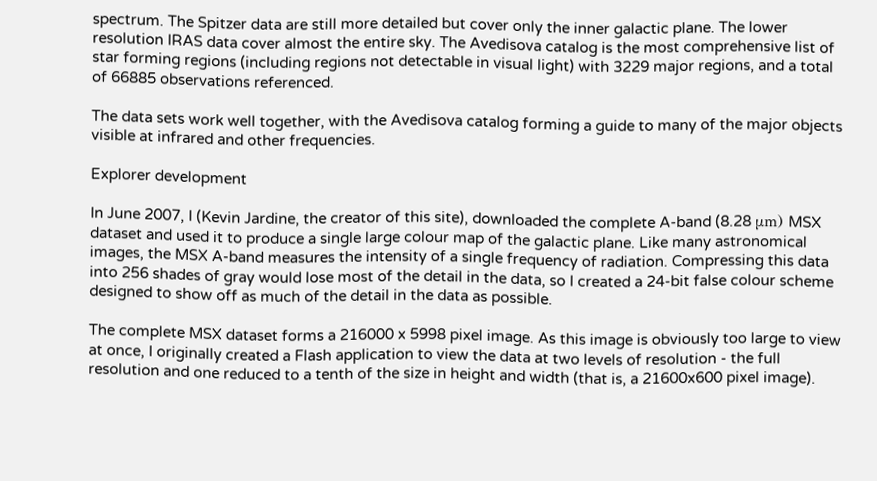spectrum. The Spitzer data are still more detailed but cover only the inner galactic plane. The lower resolution IRAS data cover almost the entire sky. The Avedisova catalog is the most comprehensive list of star forming regions (including regions not detectable in visual light) with 3229 major regions, and a total of 66885 observations referenced.

The data sets work well together, with the Avedisova catalog forming a guide to many of the major objects visible at infrared and other frequencies.

Explorer development

In June 2007, I (Kevin Jardine, the creator of this site), downloaded the complete A-band (8.28 μm) MSX dataset and used it to produce a single large colour map of the galactic plane. Like many astronomical images, the MSX A-band measures the intensity of a single frequency of radiation. Compressing this data into 256 shades of gray would lose most of the detail in the data, so I created a 24-bit false colour scheme designed to show off as much of the detail in the data as possible.

The complete MSX dataset forms a 216000 x 5998 pixel image. As this image is obviously too large to view at once, I originally created a Flash application to view the data at two levels of resolution - the full resolution and one reduced to a tenth of the size in height and width (that is, a 21600x600 pixel image).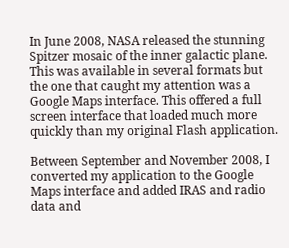In June 2008, NASA released the stunning Spitzer mosaic of the inner galactic plane. This was available in several formats but the one that caught my attention was a Google Maps interface. This offered a full screen interface that loaded much more quickly than my original Flash application.

Between September and November 2008, I converted my application to the Google Maps interface and added IRAS and radio data and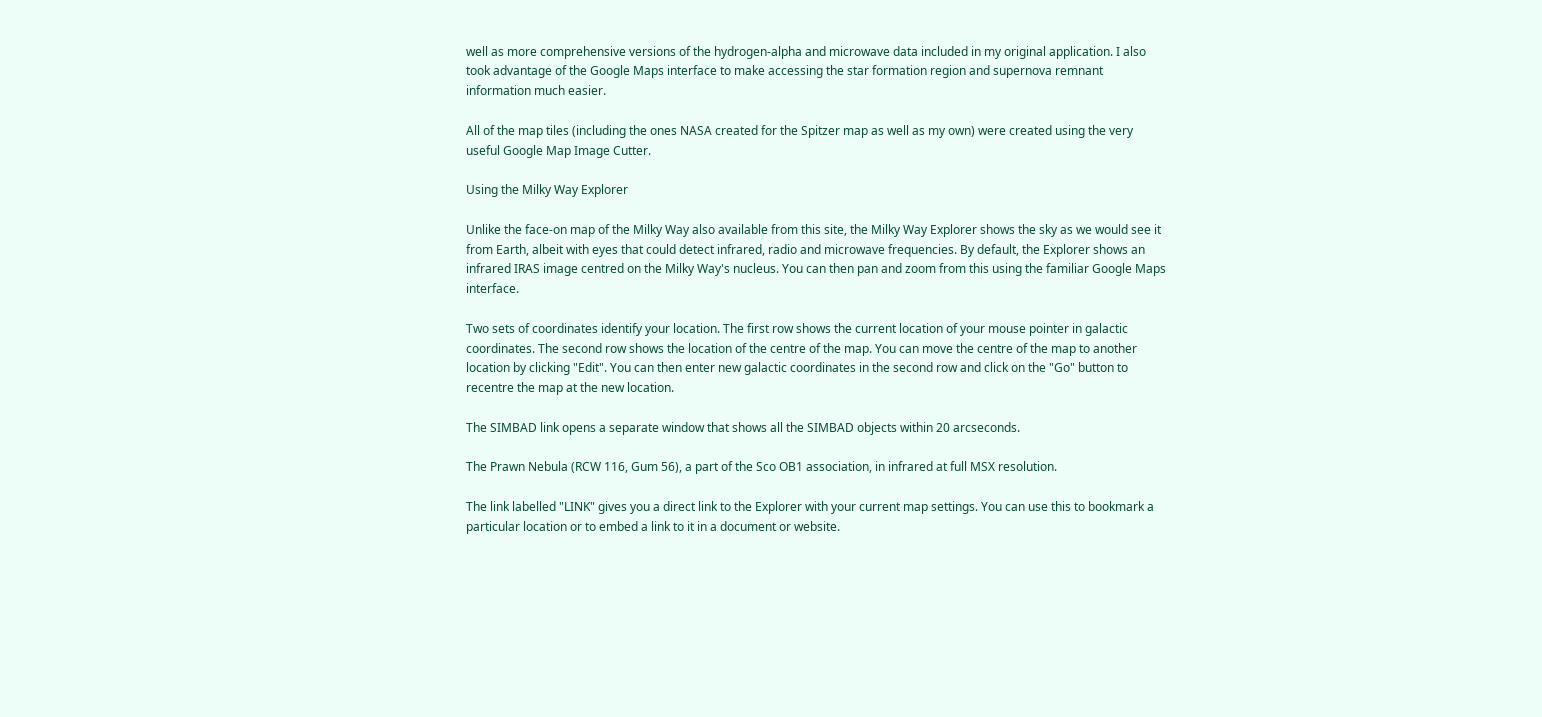well as more comprehensive versions of the hydrogen-alpha and microwave data included in my original application. I also took advantage of the Google Maps interface to make accessing the star formation region and supernova remnant information much easier.

All of the map tiles (including the ones NASA created for the Spitzer map as well as my own) were created using the very useful Google Map Image Cutter.

Using the Milky Way Explorer

Unlike the face-on map of the Milky Way also available from this site, the Milky Way Explorer shows the sky as we would see it from Earth, albeit with eyes that could detect infrared, radio and microwave frequencies. By default, the Explorer shows an infrared IRAS image centred on the Milky Way's nucleus. You can then pan and zoom from this using the familiar Google Maps interface.

Two sets of coordinates identify your location. The first row shows the current location of your mouse pointer in galactic coordinates. The second row shows the location of the centre of the map. You can move the centre of the map to another location by clicking "Edit". You can then enter new galactic coordinates in the second row and click on the "Go" button to recentre the map at the new location.

The SIMBAD link opens a separate window that shows all the SIMBAD objects within 20 arcseconds.

The Prawn Nebula (RCW 116, Gum 56), a part of the Sco OB1 association, in infrared at full MSX resolution.

The link labelled "LINK" gives you a direct link to the Explorer with your current map settings. You can use this to bookmark a particular location or to embed a link to it in a document or website.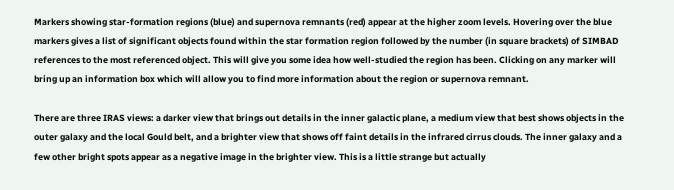Markers showing star-formation regions (blue) and supernova remnants (red) appear at the higher zoom levels. Hovering over the blue markers gives a list of significant objects found within the star formation region followed by the number (in square brackets) of SIMBAD references to the most referenced object. This will give you some idea how well-studied the region has been. Clicking on any marker will bring up an information box which will allow you to find more information about the region or supernova remnant.

There are three IRAS views: a darker view that brings out details in the inner galactic plane, a medium view that best shows objects in the outer galaxy and the local Gould belt, and a brighter view that shows off faint details in the infrared cirrus clouds. The inner galaxy and a few other bright spots appear as a negative image in the brighter view. This is a little strange but actually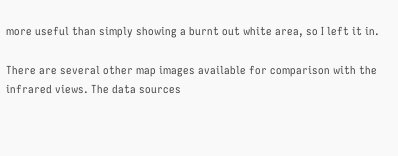more useful than simply showing a burnt out white area, so I left it in.

There are several other map images available for comparison with the infrared views. The data sources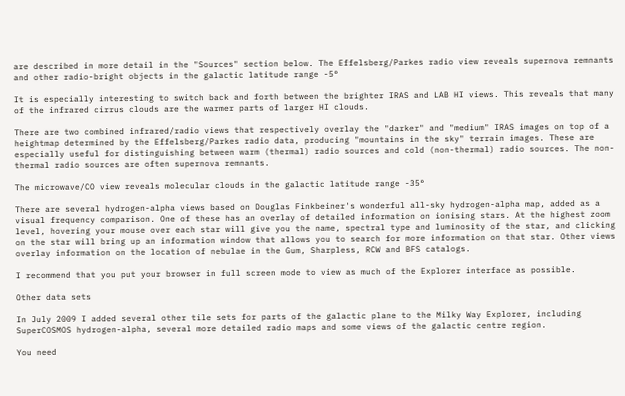are described in more detail in the "Sources" section below. The Effelsberg/Parkes radio view reveals supernova remnants and other radio-bright objects in the galactic latitude range -5°

It is especially interesting to switch back and forth between the brighter IRAS and LAB HI views. This reveals that many of the infrared cirrus clouds are the warmer parts of larger HI clouds.

There are two combined infrared/radio views that respectively overlay the "darker" and "medium" IRAS images on top of a heightmap determined by the Effelsberg/Parkes radio data, producing "mountains in the sky" terrain images. These are especially useful for distinguishing between warm (thermal) radio sources and cold (non-thermal) radio sources. The non-thermal radio sources are often supernova remnants.

The microwave/CO view reveals molecular clouds in the galactic latitude range -35°

There are several hydrogen-alpha views based on Douglas Finkbeiner's wonderful all-sky hydrogen-alpha map, added as a visual frequency comparison. One of these has an overlay of detailed information on ionising stars. At the highest zoom level, hovering your mouse over each star will give you the name, spectral type and luminosity of the star, and clicking on the star will bring up an information window that allows you to search for more information on that star. Other views overlay information on the location of nebulae in the Gum, Sharpless, RCW and BFS catalogs.

I recommend that you put your browser in full screen mode to view as much of the Explorer interface as possible.

Other data sets

In July 2009 I added several other tile sets for parts of the galactic plane to the Milky Way Explorer, including SuperCOSMOS hydrogen-alpha, several more detailed radio maps and some views of the galactic centre region.

You need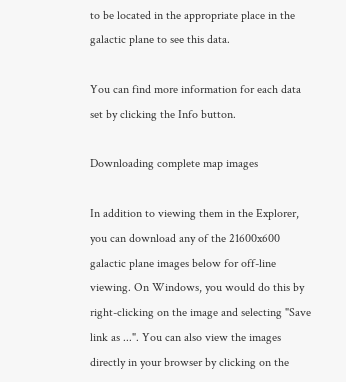to be located in the appropriate place in the galactic plane to see this data.

You can find more information for each data set by clicking the Info button.

Downloading complete map images

In addition to viewing them in the Explorer, you can download any of the 21600x600 galactic plane images below for off-line viewing. On Windows, you would do this by right-clicking on the image and selecting "Save link as ...". You can also view the images directly in your browser by clicking on the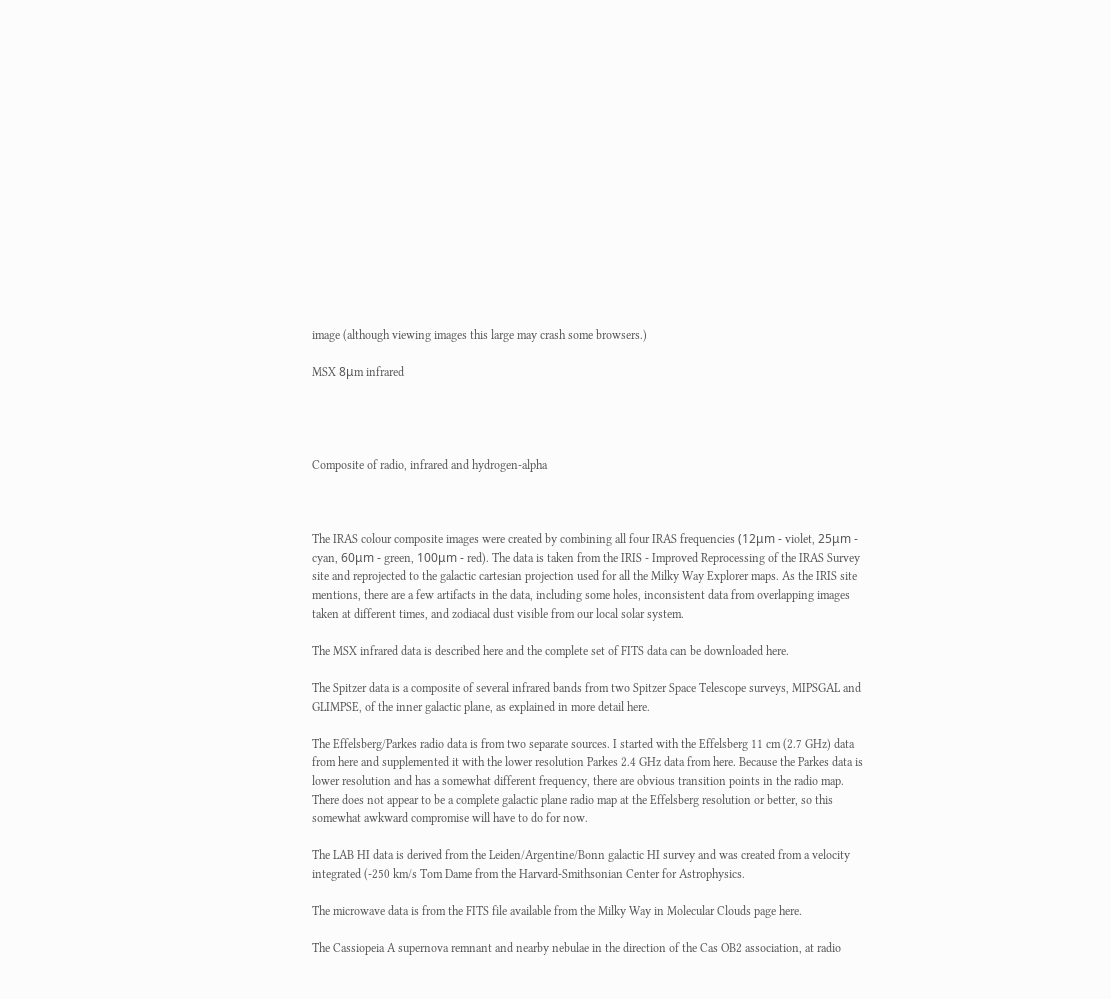image (although viewing images this large may crash some browsers.)

MSX 8μm infrared




Composite of radio, infrared and hydrogen-alpha



The IRAS colour composite images were created by combining all four IRAS frequencies (12μm - violet, 25μm - cyan, 60μm - green, 100μm - red). The data is taken from the IRIS - Improved Reprocessing of the IRAS Survey site and reprojected to the galactic cartesian projection used for all the Milky Way Explorer maps. As the IRIS site mentions, there are a few artifacts in the data, including some holes, inconsistent data from overlapping images taken at different times, and zodiacal dust visible from our local solar system.

The MSX infrared data is described here and the complete set of FITS data can be downloaded here.

The Spitzer data is a composite of several infrared bands from two Spitzer Space Telescope surveys, MIPSGAL and GLIMPSE, of the inner galactic plane, as explained in more detail here.

The Effelsberg/Parkes radio data is from two separate sources. I started with the Effelsberg 11 cm (2.7 GHz) data from here and supplemented it with the lower resolution Parkes 2.4 GHz data from here. Because the Parkes data is lower resolution and has a somewhat different frequency, there are obvious transition points in the radio map. There does not appear to be a complete galactic plane radio map at the Effelsberg resolution or better, so this somewhat awkward compromise will have to do for now.

The LAB HI data is derived from the Leiden/Argentine/Bonn galactic HI survey and was created from a velocity integrated (-250 km/s Tom Dame from the Harvard-Smithsonian Center for Astrophysics.

The microwave data is from the FITS file available from the Milky Way in Molecular Clouds page here.

The Cassiopeia A supernova remnant and nearby nebulae in the direction of the Cas OB2 association, at radio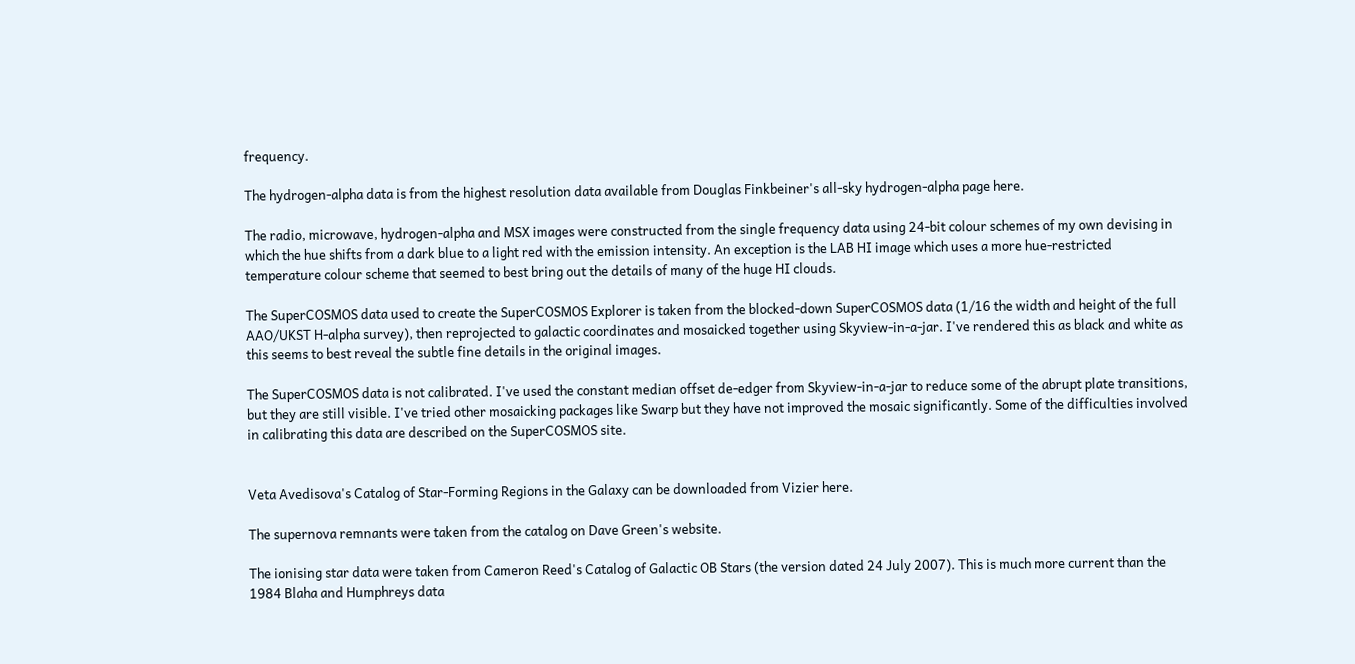frequency.

The hydrogen-alpha data is from the highest resolution data available from Douglas Finkbeiner's all-sky hydrogen-alpha page here.

The radio, microwave, hydrogen-alpha and MSX images were constructed from the single frequency data using 24-bit colour schemes of my own devising in which the hue shifts from a dark blue to a light red with the emission intensity. An exception is the LAB HI image which uses a more hue-restricted temperature colour scheme that seemed to best bring out the details of many of the huge HI clouds.

The SuperCOSMOS data used to create the SuperCOSMOS Explorer is taken from the blocked-down SuperCOSMOS data (1/16 the width and height of the full AAO/UKST H-alpha survey), then reprojected to galactic coordinates and mosaicked together using Skyview-in-a-jar. I've rendered this as black and white as this seems to best reveal the subtle fine details in the original images.

The SuperCOSMOS data is not calibrated. I've used the constant median offset de-edger from Skyview-in-a-jar to reduce some of the abrupt plate transitions, but they are still visible. I've tried other mosaicking packages like Swarp but they have not improved the mosaic significantly. Some of the difficulties involved in calibrating this data are described on the SuperCOSMOS site.


Veta Avedisova's Catalog of Star-Forming Regions in the Galaxy can be downloaded from Vizier here.

The supernova remnants were taken from the catalog on Dave Green's website.

The ionising star data were taken from Cameron Reed's Catalog of Galactic OB Stars (the version dated 24 July 2007). This is much more current than the 1984 Blaha and Humphreys data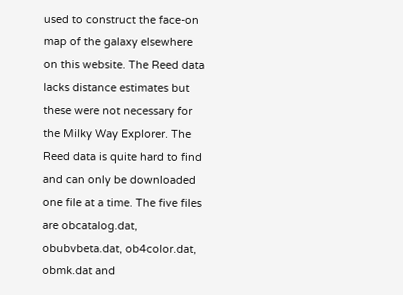used to construct the face-on map of the galaxy elsewhere on this website. The Reed data lacks distance estimates but these were not necessary for the Milky Way Explorer. The Reed data is quite hard to find and can only be downloaded one file at a time. The five files are obcatalog.dat, obubvbeta.dat, ob4color.dat, obmk.dat and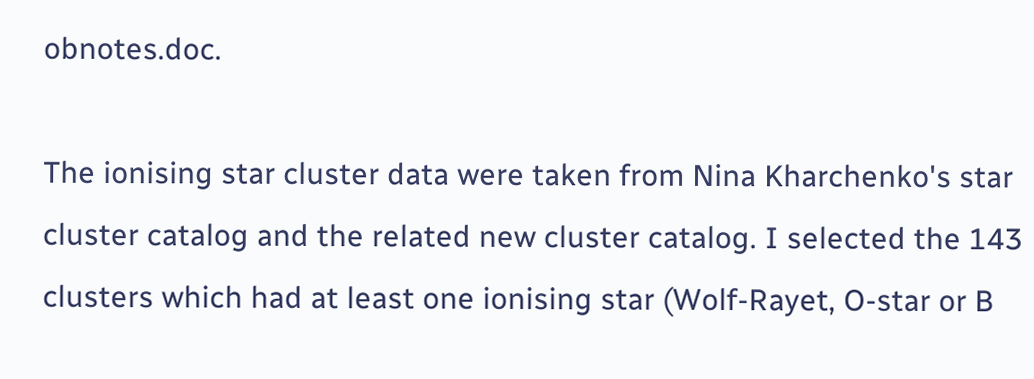obnotes.doc.

The ionising star cluster data were taken from Nina Kharchenko's star cluster catalog and the related new cluster catalog. I selected the 143 clusters which had at least one ionising star (Wolf-Rayet, O-star or B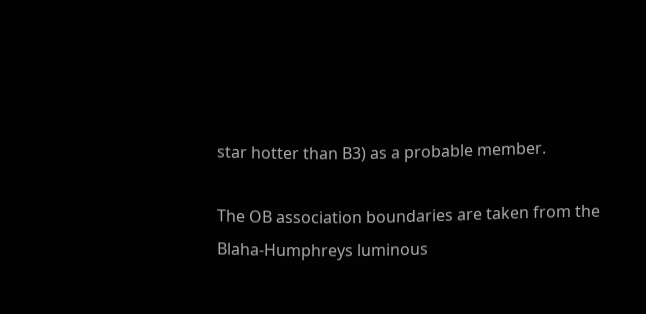star hotter than B3) as a probable member.

The OB association boundaries are taken from the Blaha-Humphreys luminous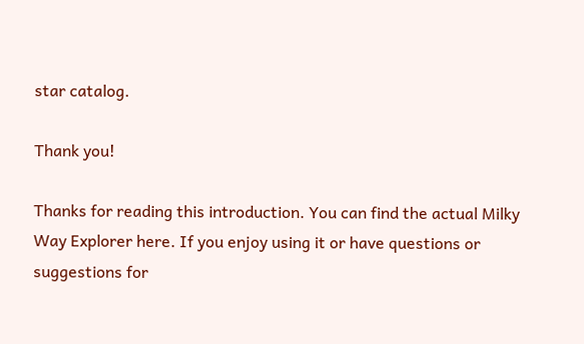star catalog.

Thank you!

Thanks for reading this introduction. You can find the actual Milky Way Explorer here. If you enjoy using it or have questions or suggestions for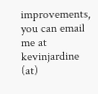improvements, you can email me at kevinjardine (at)